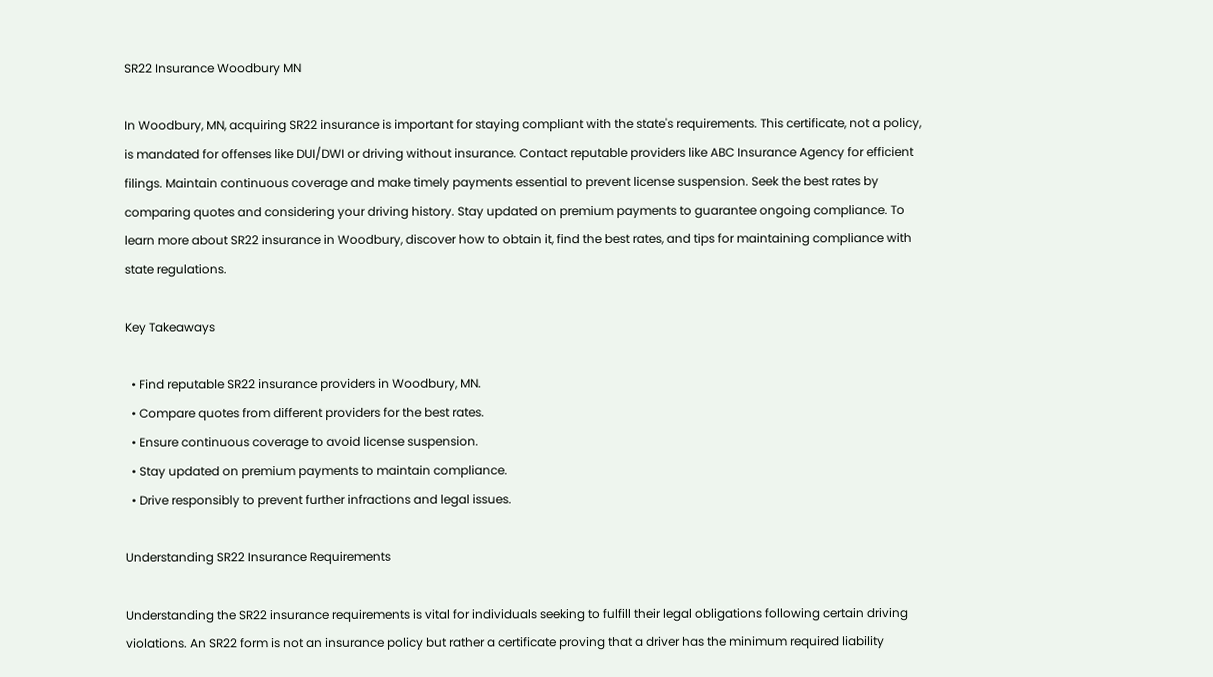SR22 Insurance Woodbury MN

In Woodbury, MN, acquiring SR22 insurance is important for staying compliant with the state's requirements. This certificate, not a policy, is mandated for offenses like DUI/DWI or driving without insurance. Contact reputable providers like ABC Insurance Agency for efficient filings. Maintain continuous coverage and make timely payments essential to prevent license suspension. Seek the best rates by comparing quotes and considering your driving history. Stay updated on premium payments to guarantee ongoing compliance. To learn more about SR22 insurance in Woodbury, discover how to obtain it, find the best rates, and tips for maintaining compliance with state regulations.

Key Takeaways

  • Find reputable SR22 insurance providers in Woodbury, MN.
  • Compare quotes from different providers for the best rates.
  • Ensure continuous coverage to avoid license suspension.
  • Stay updated on premium payments to maintain compliance.
  • Drive responsibly to prevent further infractions and legal issues.

Understanding SR22 Insurance Requirements

Understanding the SR22 insurance requirements is vital for individuals seeking to fulfill their legal obligations following certain driving violations. An SR22 form is not an insurance policy but rather a certificate proving that a driver has the minimum required liability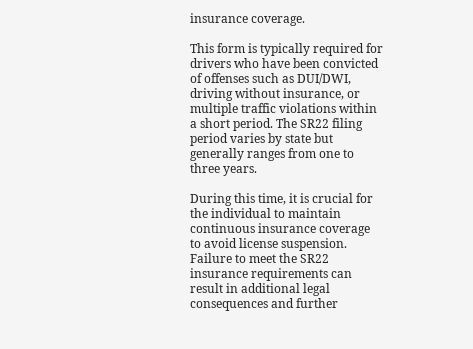insurance coverage.

This form is typically required for drivers who have been convicted of offenses such as DUI/DWI, driving without insurance, or multiple traffic violations within a short period. The SR22 filing period varies by state but generally ranges from one to three years.

During this time, it is crucial for the individual to maintain continuous insurance coverage to avoid license suspension. Failure to meet the SR22 insurance requirements can result in additional legal consequences and further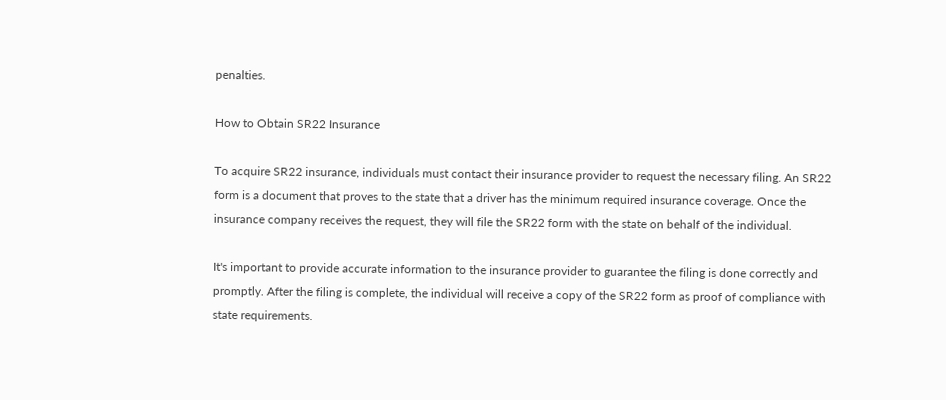penalties.

How to Obtain SR22 Insurance

To acquire SR22 insurance, individuals must contact their insurance provider to request the necessary filing. An SR22 form is a document that proves to the state that a driver has the minimum required insurance coverage. Once the insurance company receives the request, they will file the SR22 form with the state on behalf of the individual.

It's important to provide accurate information to the insurance provider to guarantee the filing is done correctly and promptly. After the filing is complete, the individual will receive a copy of the SR22 form as proof of compliance with state requirements.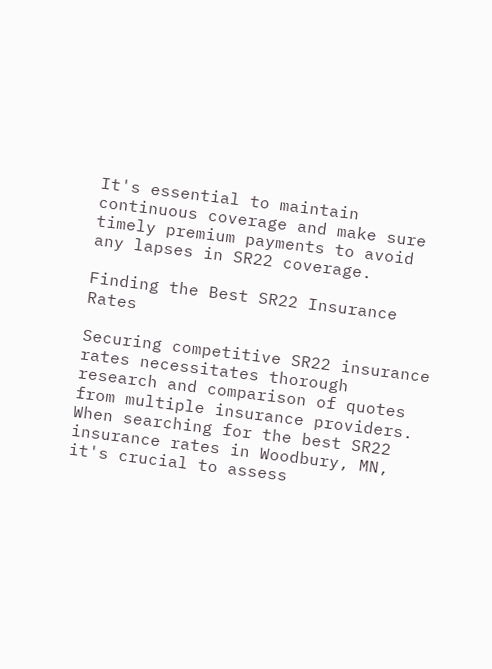It's essential to maintain continuous coverage and make sure timely premium payments to avoid any lapses in SR22 coverage.

Finding the Best SR22 Insurance Rates

Securing competitive SR22 insurance rates necessitates thorough research and comparison of quotes from multiple insurance providers. When searching for the best SR22 insurance rates in Woodbury, MN, it's crucial to assess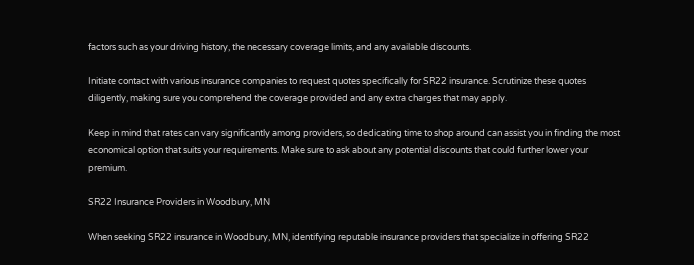factors such as your driving history, the necessary coverage limits, and any available discounts.

Initiate contact with various insurance companies to request quotes specifically for SR22 insurance. Scrutinize these quotes diligently, making sure you comprehend the coverage provided and any extra charges that may apply.

Keep in mind that rates can vary significantly among providers, so dedicating time to shop around can assist you in finding the most economical option that suits your requirements. Make sure to ask about any potential discounts that could further lower your premium.

SR22 Insurance Providers in Woodbury, MN

When seeking SR22 insurance in Woodbury, MN, identifying reputable insurance providers that specialize in offering SR22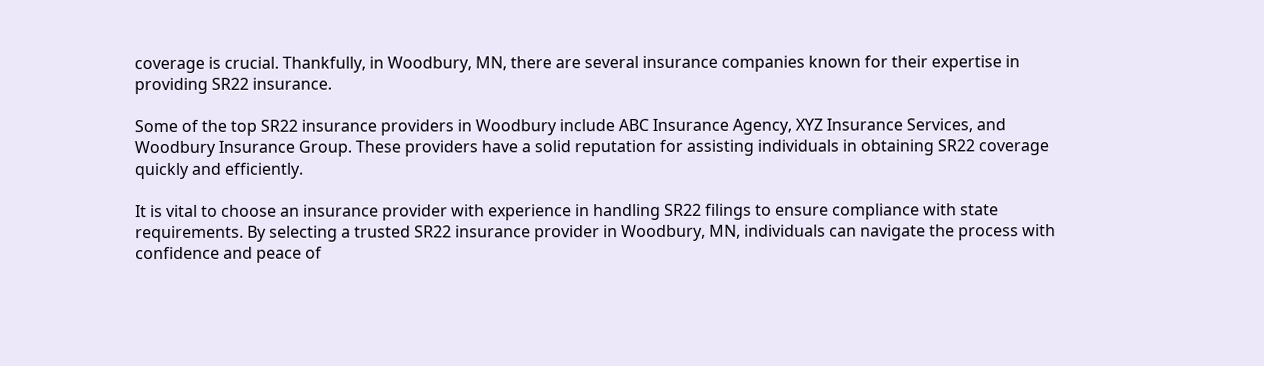coverage is crucial. Thankfully, in Woodbury, MN, there are several insurance companies known for their expertise in providing SR22 insurance.

Some of the top SR22 insurance providers in Woodbury include ABC Insurance Agency, XYZ Insurance Services, and Woodbury Insurance Group. These providers have a solid reputation for assisting individuals in obtaining SR22 coverage quickly and efficiently.

It is vital to choose an insurance provider with experience in handling SR22 filings to ensure compliance with state requirements. By selecting a trusted SR22 insurance provider in Woodbury, MN, individuals can navigate the process with confidence and peace of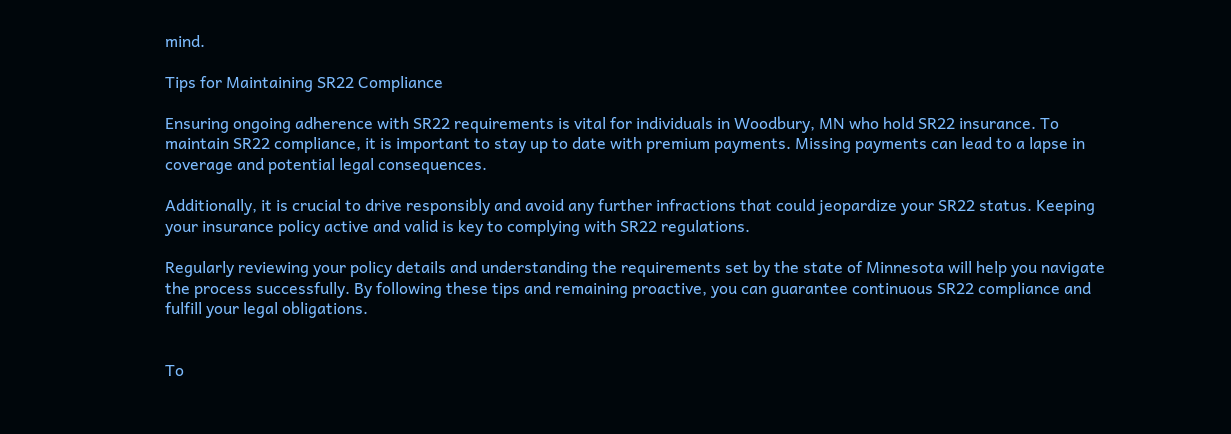mind.

Tips for Maintaining SR22 Compliance

Ensuring ongoing adherence with SR22 requirements is vital for individuals in Woodbury, MN who hold SR22 insurance. To maintain SR22 compliance, it is important to stay up to date with premium payments. Missing payments can lead to a lapse in coverage and potential legal consequences.

Additionally, it is crucial to drive responsibly and avoid any further infractions that could jeopardize your SR22 status. Keeping your insurance policy active and valid is key to complying with SR22 regulations.

Regularly reviewing your policy details and understanding the requirements set by the state of Minnesota will help you navigate the process successfully. By following these tips and remaining proactive, you can guarantee continuous SR22 compliance and fulfill your legal obligations.


To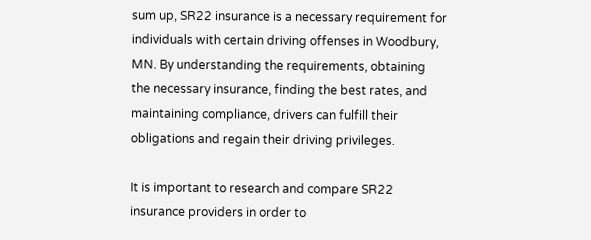sum up, SR22 insurance is a necessary requirement for individuals with certain driving offenses in Woodbury, MN. By understanding the requirements, obtaining the necessary insurance, finding the best rates, and maintaining compliance, drivers can fulfill their obligations and regain their driving privileges.

It is important to research and compare SR22 insurance providers in order to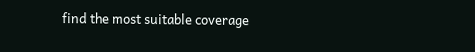find the most suitable coverage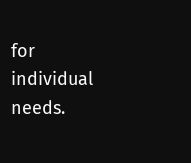for individual needs.